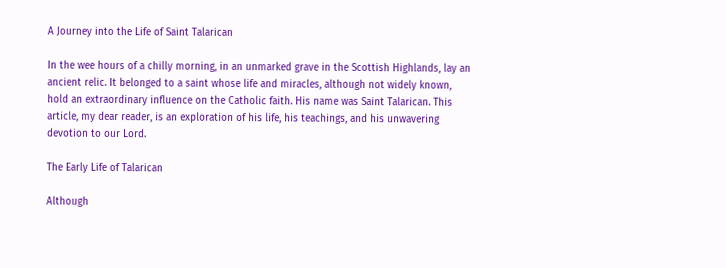A Journey into the Life of Saint Talarican

In the wee hours of a chilly morning, in an unmarked grave in the Scottish Highlands, lay an ancient relic. It belonged to a saint whose life and miracles, although not widely known, hold an extraordinary influence on the Catholic faith. His name was Saint Talarican. This article, my dear reader, is an exploration of his life, his teachings, and his unwavering devotion to our Lord.

The Early Life of Talarican

Although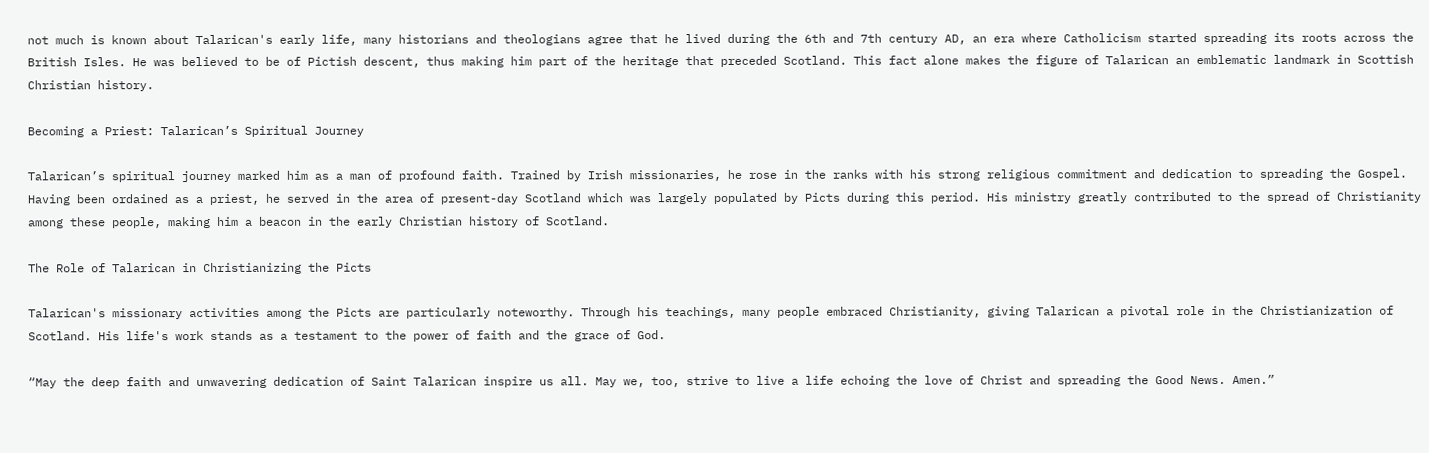not much is known about Talarican's early life, many historians and theologians agree that he lived during the 6th and 7th century AD, an era where Catholicism started spreading its roots across the British Isles. He was believed to be of Pictish descent, thus making him part of the heritage that preceded Scotland. This fact alone makes the figure of Talarican an emblematic landmark in Scottish Christian history.

Becoming a Priest: Talarican’s Spiritual Journey

Talarican’s spiritual journey marked him as a man of profound faith. Trained by Irish missionaries, he rose in the ranks with his strong religious commitment and dedication to spreading the Gospel. Having been ordained as a priest, he served in the area of present-day Scotland which was largely populated by Picts during this period. His ministry greatly contributed to the spread of Christianity among these people, making him a beacon in the early Christian history of Scotland.

The Role of Talarican in Christianizing the Picts

Talarican's missionary activities among the Picts are particularly noteworthy. Through his teachings, many people embraced Christianity, giving Talarican a pivotal role in the Christianization of Scotland. His life's work stands as a testament to the power of faith and the grace of God.

“May the deep faith and unwavering dedication of Saint Talarican inspire us all. May we, too, strive to live a life echoing the love of Christ and spreading the Good News. Amen.”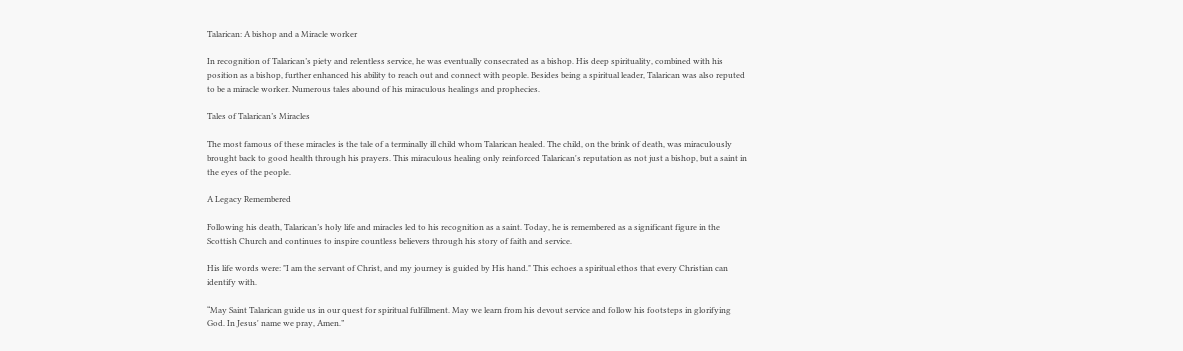Talarican: A bishop and a Miracle worker

In recognition of Talarican’s piety and relentless service, he was eventually consecrated as a bishop. His deep spirituality, combined with his position as a bishop, further enhanced his ability to reach out and connect with people. Besides being a spiritual leader, Talarican was also reputed to be a miracle worker. Numerous tales abound of his miraculous healings and prophecies.

Tales of Talarican’s Miracles

The most famous of these miracles is the tale of a terminally ill child whom Talarican healed. The child, on the brink of death, was miraculously brought back to good health through his prayers. This miraculous healing only reinforced Talarican's reputation as not just a bishop, but a saint in the eyes of the people.

A Legacy Remembered

Following his death, Talarican’s holy life and miracles led to his recognition as a saint. Today, he is remembered as a significant figure in the Scottish Church and continues to inspire countless believers through his story of faith and service.

His life words were: "I am the servant of Christ, and my journey is guided by His hand." This echoes a spiritual ethos that every Christian can identify with.

“May Saint Talarican guide us in our quest for spiritual fulfillment. May we learn from his devout service and follow his footsteps in glorifying God. In Jesus' name we pray, Amen.”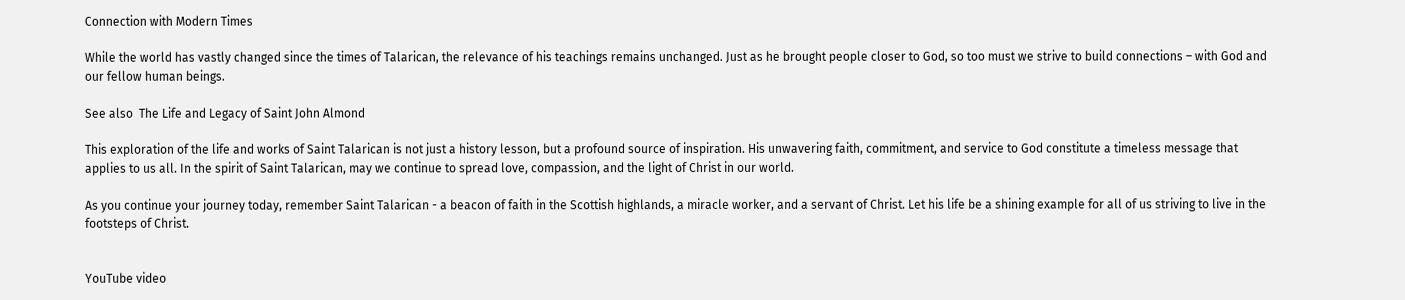Connection with Modern Times

While the world has vastly changed since the times of Talarican, the relevance of his teachings remains unchanged. Just as he brought people closer to God, so too must we strive to build connections – with God and our fellow human beings.

See also  The Life and Legacy of Saint John Almond

This exploration of the life and works of Saint Talarican is not just a history lesson, but a profound source of inspiration. His unwavering faith, commitment, and service to God constitute a timeless message that applies to us all. In the spirit of Saint Talarican, may we continue to spread love, compassion, and the light of Christ in our world.

As you continue your journey today, remember Saint Talarican - a beacon of faith in the Scottish highlands, a miracle worker, and a servant of Christ. Let his life be a shining example for all of us striving to live in the footsteps of Christ.


YouTube video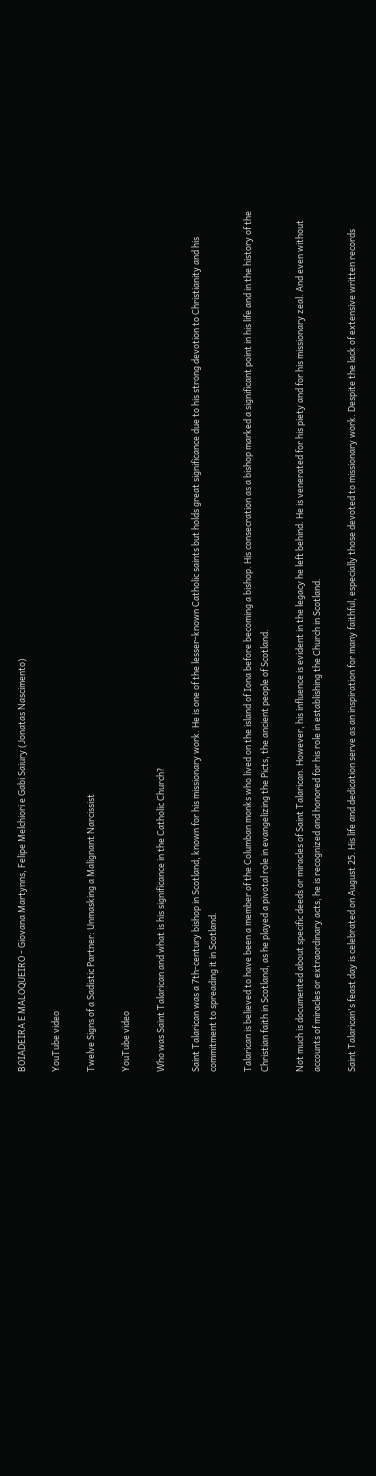BOIADEIRA E MALOQUEIRO - Giovana Martynns, Felipe Melchiori e Gabi Saiury (Jonatas Nascimento)

YouTube video

Twelve Signs of a Sadistic Partner: Unmasking a Malignant Narcissist

YouTube video

Who was Saint Talarican and what is his significance in the Catholic Church?

Saint Talarican was a 7th-century bishop in Scotland, known for his missionary work. He is one of the lesser-known Catholic saints but holds great significance due to his strong devotion to Christianity and his commitment to spreading it in Scotland.

Talarican is believed to have been a member of the Columban monks who lived on the island of Iona before becoming a bishop. His consecration as a bishop marked a significant point in his life and in the history of the Christian faith in Scotland, as he played a pivotal role in evangelizing the Picts, the ancient people of Scotland.

Not much is documented about specific deeds or miracles of Saint Talarican. However, his influence is evident in the legacy he left behind. He is venerated for his piety and for his missionary zeal. And even without accounts of miracles or extraordinary acts, he is recognized and honored for his role in establishing the Church in Scotland.

Saint Talarican's feast day is celebrated on August 25. His life and dedication serve as an inspiration for many faithful, especially those devoted to missionary work. Despite the lack of extensive written records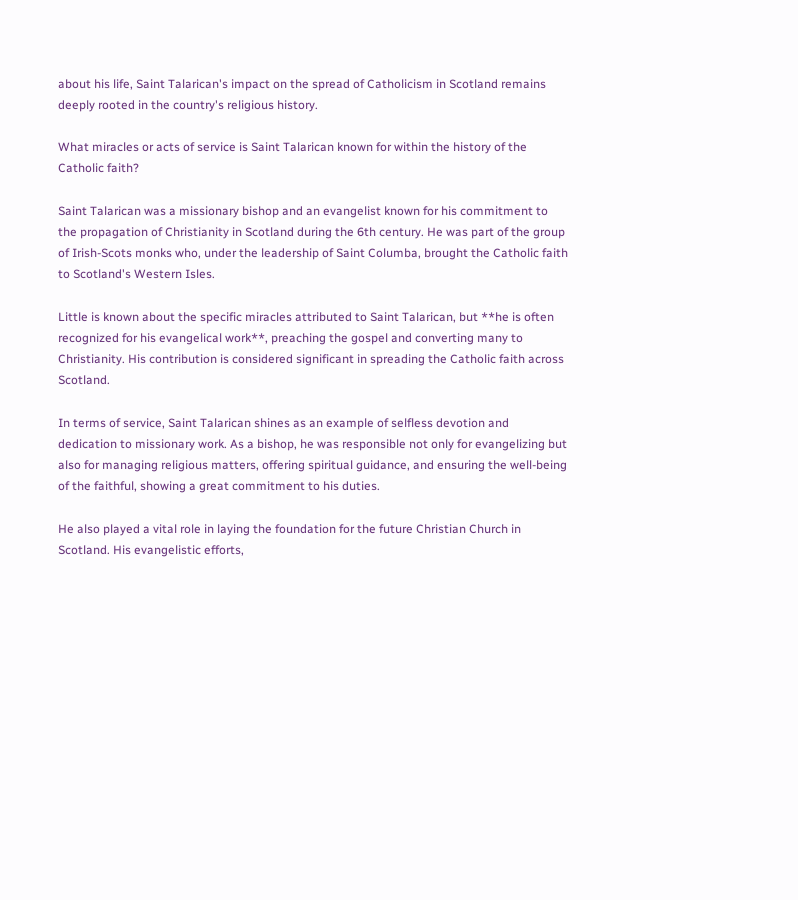about his life, Saint Talarican's impact on the spread of Catholicism in Scotland remains deeply rooted in the country's religious history.

What miracles or acts of service is Saint Talarican known for within the history of the Catholic faith?

Saint Talarican was a missionary bishop and an evangelist known for his commitment to the propagation of Christianity in Scotland during the 6th century. He was part of the group of Irish-Scots monks who, under the leadership of Saint Columba, brought the Catholic faith to Scotland's Western Isles.

Little is known about the specific miracles attributed to Saint Talarican, but **he is often recognized for his evangelical work**, preaching the gospel and converting many to Christianity. His contribution is considered significant in spreading the Catholic faith across Scotland.

In terms of service, Saint Talarican shines as an example of selfless devotion and dedication to missionary work. As a bishop, he was responsible not only for evangelizing but also for managing religious matters, offering spiritual guidance, and ensuring the well-being of the faithful, showing a great commitment to his duties.

He also played a vital role in laying the foundation for the future Christian Church in Scotland. His evangelistic efforts,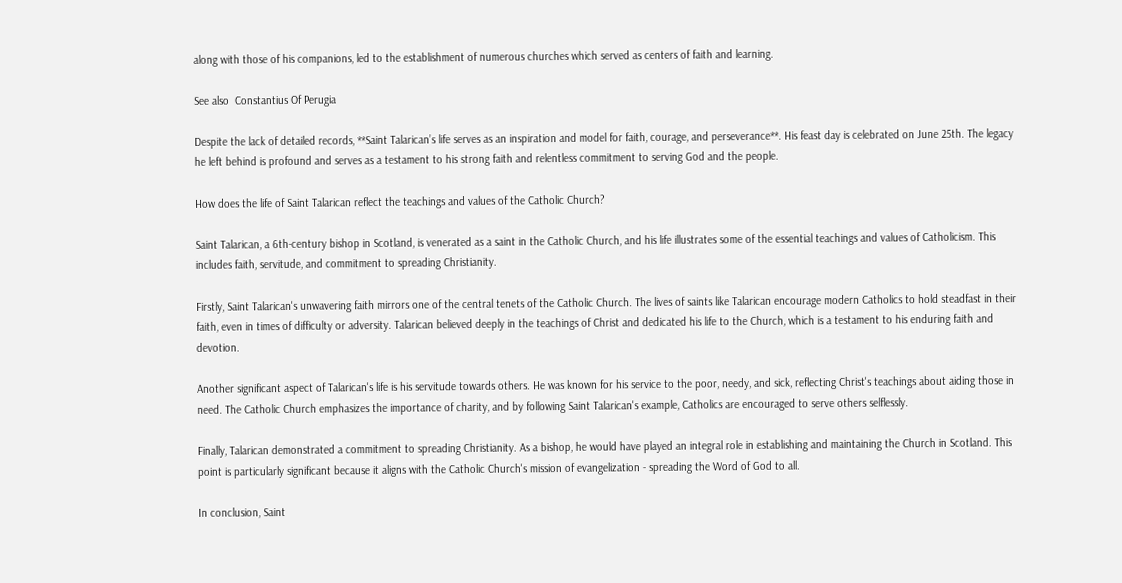along with those of his companions, led to the establishment of numerous churches which served as centers of faith and learning.

See also  Constantius Of Perugia

Despite the lack of detailed records, **Saint Talarican’s life serves as an inspiration and model for faith, courage, and perseverance**. His feast day is celebrated on June 25th. The legacy he left behind is profound and serves as a testament to his strong faith and relentless commitment to serving God and the people.

How does the life of Saint Talarican reflect the teachings and values of the Catholic Church?

Saint Talarican, a 6th-century bishop in Scotland, is venerated as a saint in the Catholic Church, and his life illustrates some of the essential teachings and values of Catholicism. This includes faith, servitude, and commitment to spreading Christianity.

Firstly, Saint Talarican's unwavering faith mirrors one of the central tenets of the Catholic Church. The lives of saints like Talarican encourage modern Catholics to hold steadfast in their faith, even in times of difficulty or adversity. Talarican believed deeply in the teachings of Christ and dedicated his life to the Church, which is a testament to his enduring faith and devotion.

Another significant aspect of Talarican's life is his servitude towards others. He was known for his service to the poor, needy, and sick, reflecting Christ's teachings about aiding those in need. The Catholic Church emphasizes the importance of charity, and by following Saint Talarican's example, Catholics are encouraged to serve others selflessly.

Finally, Talarican demonstrated a commitment to spreading Christianity. As a bishop, he would have played an integral role in establishing and maintaining the Church in Scotland. This point is particularly significant because it aligns with the Catholic Church's mission of evangelization - spreading the Word of God to all.

In conclusion, Saint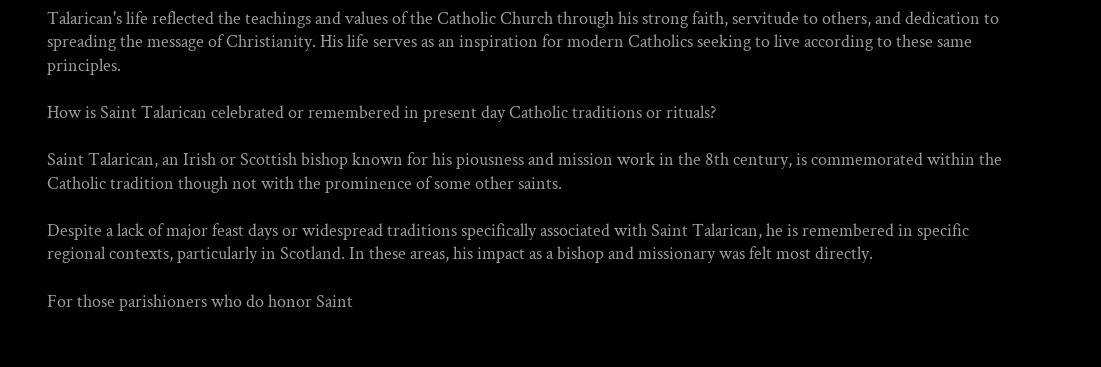Talarican's life reflected the teachings and values of the Catholic Church through his strong faith, servitude to others, and dedication to spreading the message of Christianity. His life serves as an inspiration for modern Catholics seeking to live according to these same principles.

How is Saint Talarican celebrated or remembered in present day Catholic traditions or rituals?

Saint Talarican, an Irish or Scottish bishop known for his piousness and mission work in the 8th century, is commemorated within the Catholic tradition though not with the prominence of some other saints.

Despite a lack of major feast days or widespread traditions specifically associated with Saint Talarican, he is remembered in specific regional contexts, particularly in Scotland. In these areas, his impact as a bishop and missionary was felt most directly.

For those parishioners who do honor Saint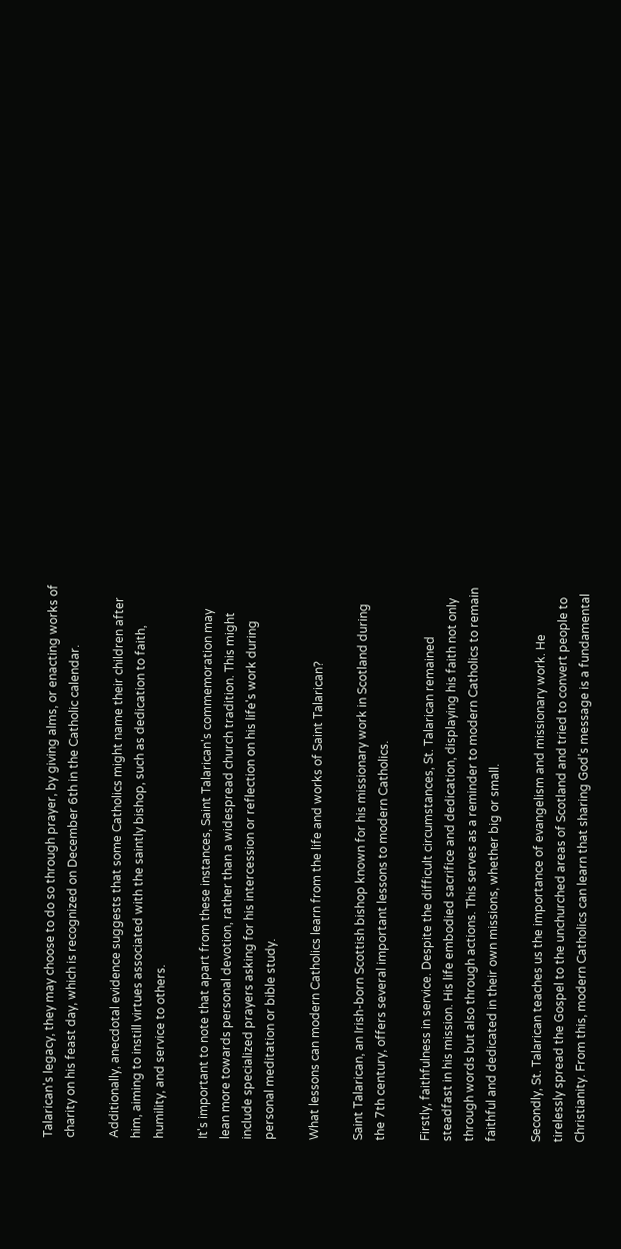Talarican's legacy, they may choose to do so through prayer, by giving alms, or enacting works of charity on his feast day, which is recognized on December 6th in the Catholic calendar.

Additionally, anecdotal evidence suggests that some Catholics might name their children after him, aiming to instill virtues associated with the saintly bishop, such as dedication to faith, humility, and service to others.

It's important to note that apart from these instances, Saint Talarican's commemoration may lean more towards personal devotion, rather than a widespread church tradition. This might include specialized prayers asking for his intercession or reflection on his life's work during personal meditation or bible study.

What lessons can modern Catholics learn from the life and works of Saint Talarican?

Saint Talarican, an Irish-born Scottish bishop known for his missionary work in Scotland during the 7th century, offers several important lessons to modern Catholics.

Firstly, faithfulness in service. Despite the difficult circumstances, St. Talarican remained steadfast in his mission. His life embodied sacrifice and dedication, displaying his faith not only through words but also through actions. This serves as a reminder to modern Catholics to remain faithful and dedicated in their own missions, whether big or small.

Secondly, St. Talarican teaches us the importance of evangelism and missionary work. He tirelessly spread the Gospel to the unchurched areas of Scotland and tried to convert people to Christianity. From this, modern Catholics can learn that sharing God’s message is a fundamental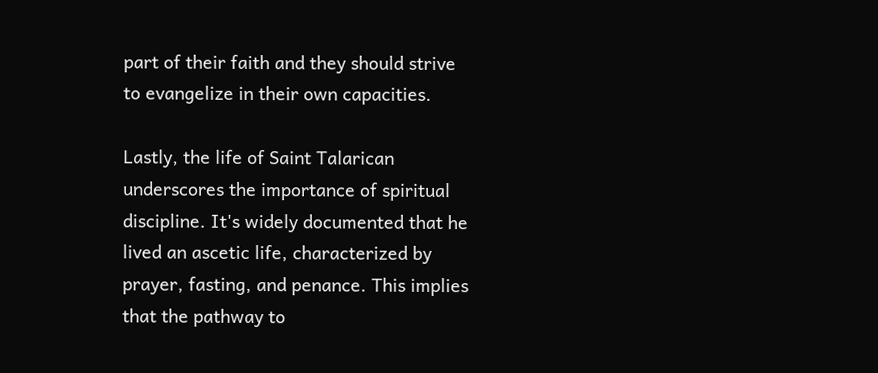part of their faith and they should strive to evangelize in their own capacities.

Lastly, the life of Saint Talarican underscores the importance of spiritual discipline. It's widely documented that he lived an ascetic life, characterized by prayer, fasting, and penance. This implies that the pathway to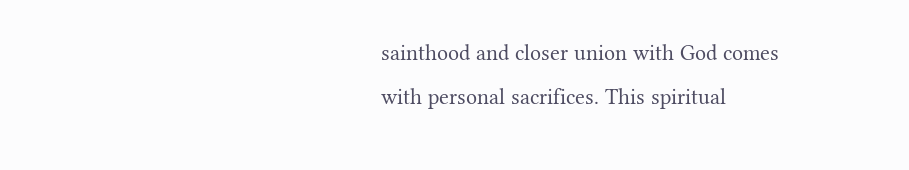sainthood and closer union with God comes with personal sacrifices. This spiritual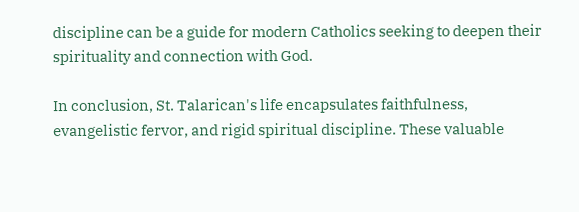discipline can be a guide for modern Catholics seeking to deepen their spirituality and connection with God.

In conclusion, St. Talarican's life encapsulates faithfulness, evangelistic fervor, and rigid spiritual discipline. These valuable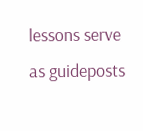lessons serve as guideposts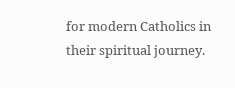for modern Catholics in their spiritual journey.